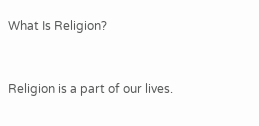What Is Religion?


Religion is a part of our lives.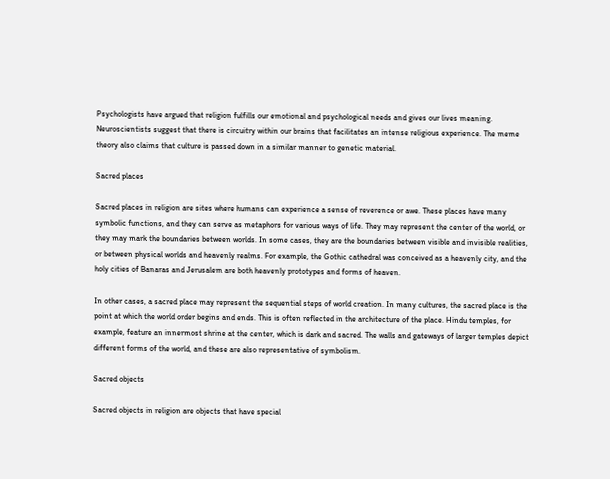Psychologists have argued that religion fulfills our emotional and psychological needs and gives our lives meaning. Neuroscientists suggest that there is circuitry within our brains that facilitates an intense religious experience. The meme theory also claims that culture is passed down in a similar manner to genetic material.

Sacred places

Sacred places in religion are sites where humans can experience a sense of reverence or awe. These places have many symbolic functions, and they can serve as metaphors for various ways of life. They may represent the center of the world, or they may mark the boundaries between worlds. In some cases, they are the boundaries between visible and invisible realities, or between physical worlds and heavenly realms. For example, the Gothic cathedral was conceived as a heavenly city, and the holy cities of Banaras and Jerusalem are both heavenly prototypes and forms of heaven.

In other cases, a sacred place may represent the sequential steps of world creation. In many cultures, the sacred place is the point at which the world order begins and ends. This is often reflected in the architecture of the place. Hindu temples, for example, feature an innermost shrine at the center, which is dark and sacred. The walls and gateways of larger temples depict different forms of the world, and these are also representative of symbolism.

Sacred objects

Sacred objects in religion are objects that have special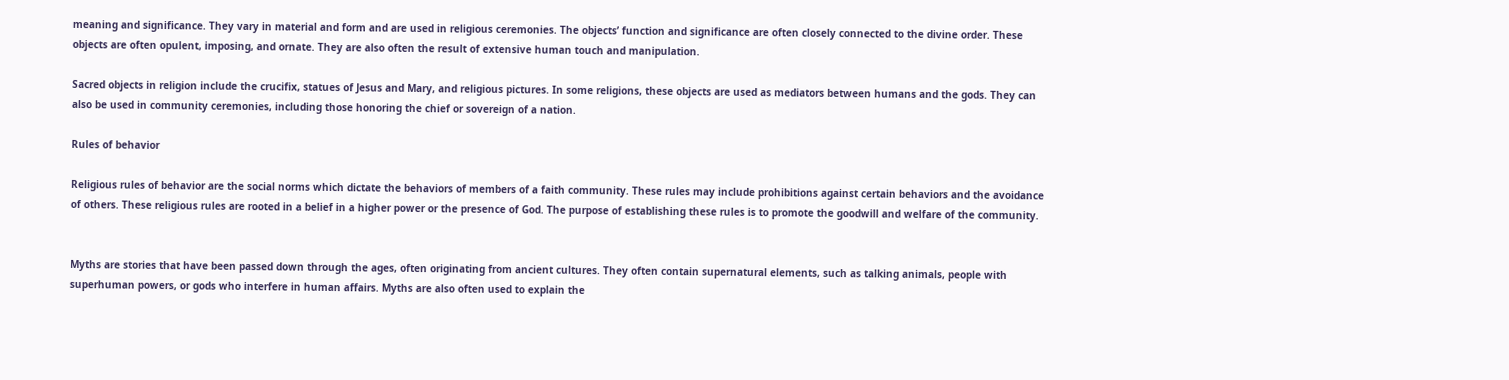meaning and significance. They vary in material and form and are used in religious ceremonies. The objects’ function and significance are often closely connected to the divine order. These objects are often opulent, imposing, and ornate. They are also often the result of extensive human touch and manipulation.

Sacred objects in religion include the crucifix, statues of Jesus and Mary, and religious pictures. In some religions, these objects are used as mediators between humans and the gods. They can also be used in community ceremonies, including those honoring the chief or sovereign of a nation.

Rules of behavior

Religious rules of behavior are the social norms which dictate the behaviors of members of a faith community. These rules may include prohibitions against certain behaviors and the avoidance of others. These religious rules are rooted in a belief in a higher power or the presence of God. The purpose of establishing these rules is to promote the goodwill and welfare of the community.


Myths are stories that have been passed down through the ages, often originating from ancient cultures. They often contain supernatural elements, such as talking animals, people with superhuman powers, or gods who interfere in human affairs. Myths are also often used to explain the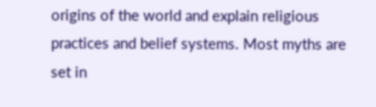origins of the world and explain religious practices and belief systems. Most myths are set in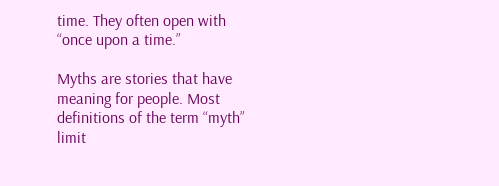time. They often open with “once upon a time.”

Myths are stories that have meaning for people. Most definitions of the term “myth” limit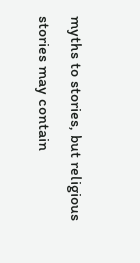myths to stories, but religious stories may contain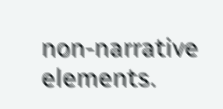non-narrative elements.